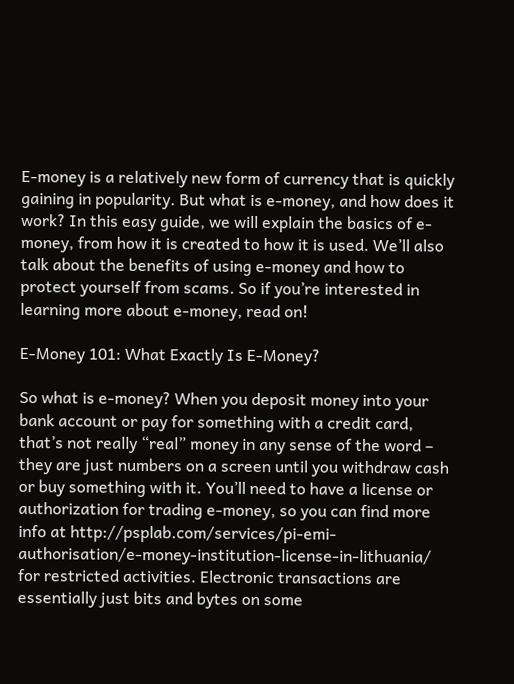E-money is a relatively new form of currency that is quickly gaining in popularity. But what is e-money, and how does it work? In this easy guide, we will explain the basics of e-money, from how it is created to how it is used. We’ll also talk about the benefits of using e-money and how to protect yourself from scams. So if you’re interested in learning more about e-money, read on!

E-Money 101: What Exactly Is E-Money?

So what is e-money? When you deposit money into your bank account or pay for something with a credit card, that’s not really “real” money in any sense of the word – they are just numbers on a screen until you withdraw cash or buy something with it. You’ll need to have a license or authorization for trading e-money, so you can find more info at http://psplab.com/services/pi-emi-authorisation/e-money-institution-license-in-lithuania/ for restricted activities. Electronic transactions are essentially just bits and bytes on some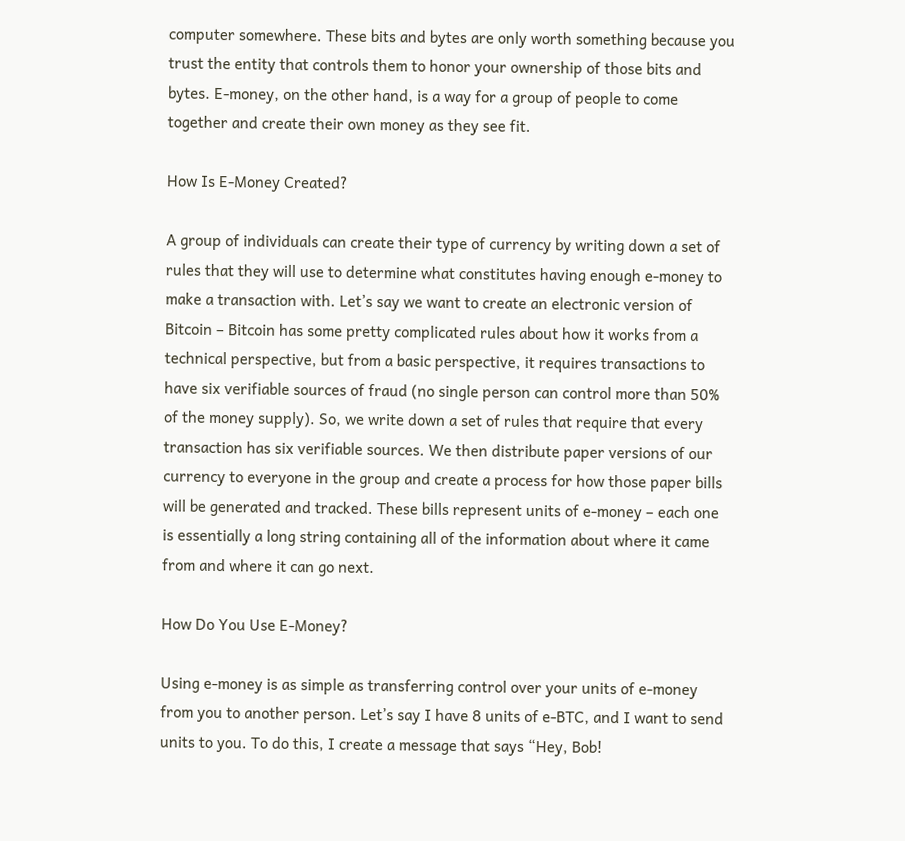computer somewhere. These bits and bytes are only worth something because you trust the entity that controls them to honor your ownership of those bits and bytes. E-money, on the other hand, is a way for a group of people to come together and create their own money as they see fit.

How Is E-Money Created?

A group of individuals can create their type of currency by writing down a set of rules that they will use to determine what constitutes having enough e-money to make a transaction with. Let’s say we want to create an electronic version of Bitcoin – Bitcoin has some pretty complicated rules about how it works from a technical perspective, but from a basic perspective, it requires transactions to have six verifiable sources of fraud (no single person can control more than 50% of the money supply). So, we write down a set of rules that require that every transaction has six verifiable sources. We then distribute paper versions of our currency to everyone in the group and create a process for how those paper bills will be generated and tracked. These bills represent units of e-money – each one is essentially a long string containing all of the information about where it came from and where it can go next.

How Do You Use E-Money?

Using e-money is as simple as transferring control over your units of e-money from you to another person. Let’s say I have 8 units of e-BTC, and I want to send units to you. To do this, I create a message that says “Hey, Bob!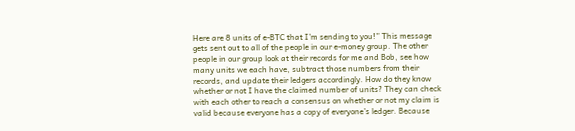Here are 8 units of e-BTC that I’m sending to you!” This message gets sent out to all of the people in our e-money group. The other people in our group look at their records for me and Bob, see how many units we each have, subtract those numbers from their records, and update their ledgers accordingly. How do they know whether or not I have the claimed number of units? They can check with each other to reach a consensus on whether or not my claim is valid because everyone has a copy of everyone’s ledger. Because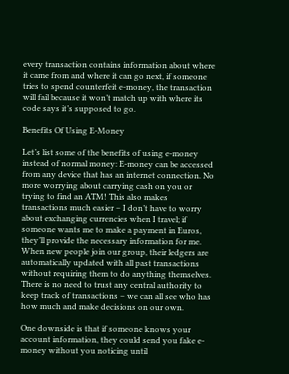every transaction contains information about where it came from and where it can go next, if someone tries to spend counterfeit e-money, the transaction will fail because it won’t match up with where its code says it’s supposed to go.

Benefits Of Using E-Money

Let’s list some of the benefits of using e-money instead of normal money: E-money can be accessed from any device that has an internet connection. No more worrying about carrying cash on you or trying to find an ATM! This also makes transactions much easier – I don’t have to worry about exchanging currencies when I travel; if someone wants me to make a payment in Euros, they’ll provide the necessary information for me. When new people join our group, their ledgers are automatically updated with all past transactions without requiring them to do anything themselves. There is no need to trust any central authority to keep track of transactions – we can all see who has how much and make decisions on our own.

One downside is that if someone knows your account information, they could send you fake e-money without you noticing until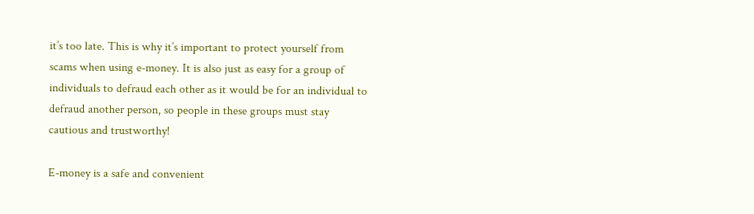it’s too late. This is why it’s important to protect yourself from scams when using e-money. It is also just as easy for a group of individuals to defraud each other as it would be for an individual to defraud another person, so people in these groups must stay cautious and trustworthy!

E-money is a safe and convenient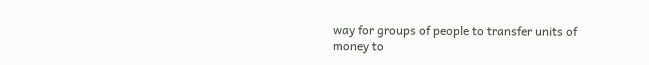way for groups of people to transfer units of money to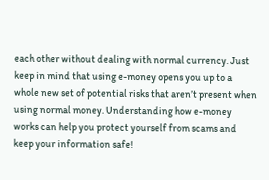each other without dealing with normal currency. Just keep in mind that using e-money opens you up to a whole new set of potential risks that aren’t present when using normal money. Understanding how e-money works can help you protect yourself from scams and keep your information safe!